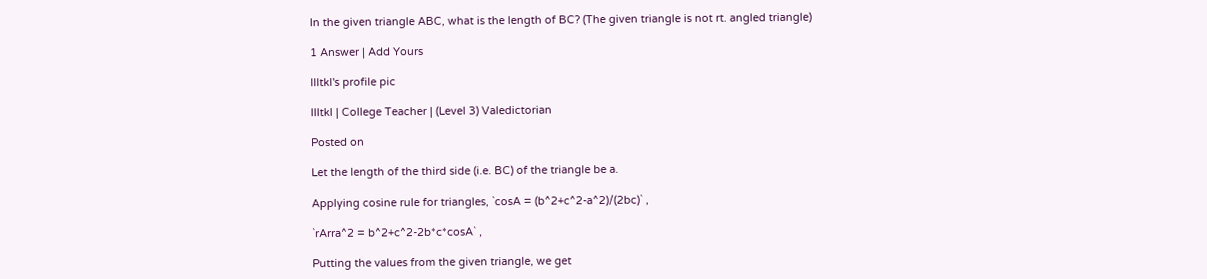In the given triangle ABC, what is the length of BC? (The given triangle is not rt. angled triangle)

1 Answer | Add Yours

llltkl's profile pic

llltkl | College Teacher | (Level 3) Valedictorian

Posted on

Let the length of the third side (i.e. BC) of the triangle be a.

Applying cosine rule for triangles, `cosA = (b^2+c^2-a^2)/(2bc)` ,

`rArra^2 = b^2+c^2-2b*c*cosA` ,

Putting the values from the given triangle, we get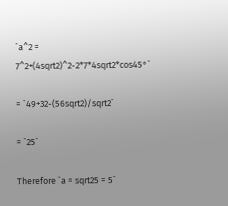`a^2 = 7^2+(4sqrt2)^2-2*7*4sqrt2*cos45°`

= `49+32-(56sqrt2)/sqrt2`

= `25`

Therefore `a = sqrt25 = 5`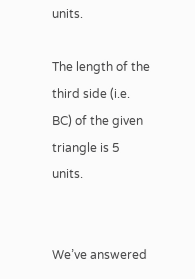units.

The length of the third side (i.e. BC) of the given triangle is 5 units.


We’ve answered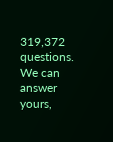319,372 questions. We can answer yours,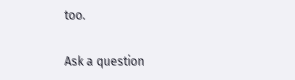too.

Ask a question